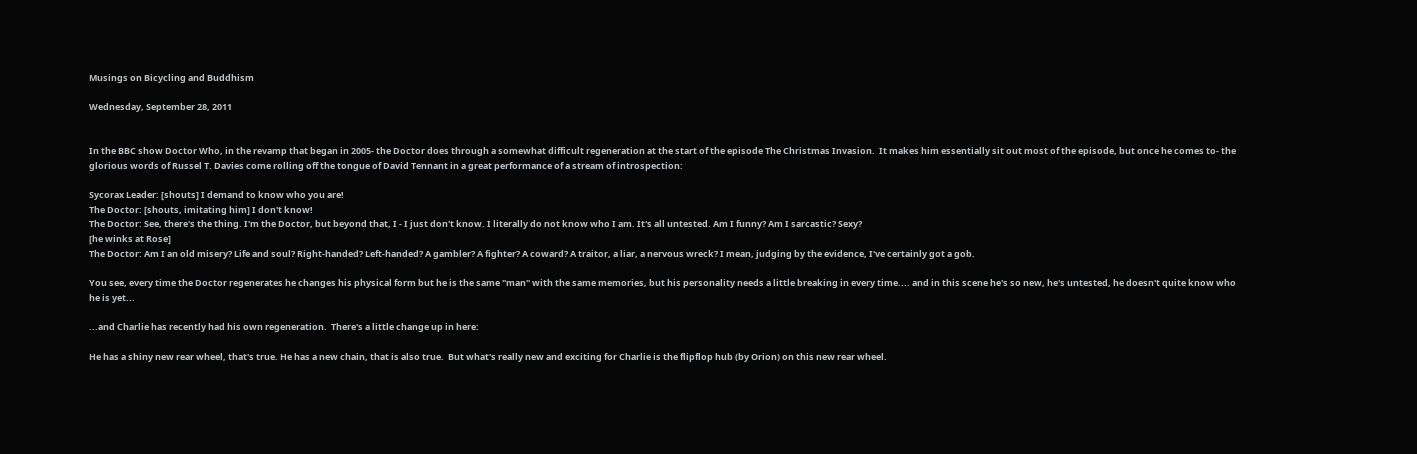Musings on Bicycling and Buddhism

Wednesday, September 28, 2011


In the BBC show Doctor Who, in the revamp that began in 2005- the Doctor does through a somewhat difficult regeneration at the start of the episode The Christmas Invasion.  It makes him essentially sit out most of the episode, but once he comes to- the glorious words of Russel T. Davies come rolling off the tongue of David Tennant in a great performance of a stream of introspection:

Sycorax Leader: [shouts] I demand to know who you are!
The Doctor: [shouts, imitating him] I don't know!
The Doctor: See, there's the thing. I'm the Doctor, but beyond that, I - I just don't know. I literally do not know who I am. It's all untested. Am I funny? Am I sarcastic? Sexy?
[he winks at Rose]
The Doctor: Am I an old misery? Life and soul? Right-handed? Left-handed? A gambler? A fighter? A coward? A traitor, a liar, a nervous wreck? I mean, judging by the evidence, I've certainly got a gob.

You see, every time the Doctor regenerates he changes his physical form but he is the same "man" with the same memories, but his personality needs a little breaking in every time.... and in this scene he's so new, he's untested, he doesn't quite know who he is yet...

...and Charlie has recently had his own regeneration.  There's a little change up in here:

He has a shiny new rear wheel, that's true. He has a new chain, that is also true.  But what's really new and exciting for Charlie is the flipflop hub (by Orion) on this new rear wheel.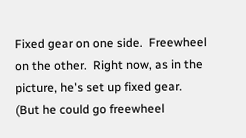Fixed gear on one side.  Freewheel on the other.  Right now, as in the picture, he's set up fixed gear. (But he could go freewheel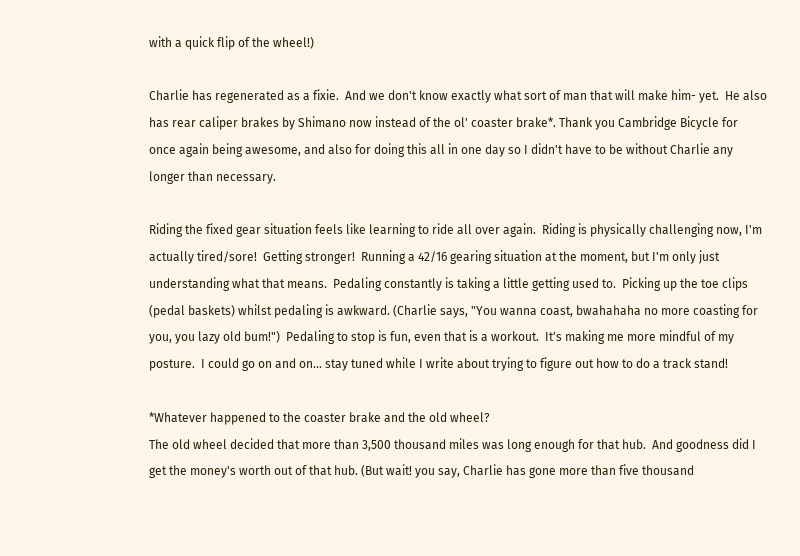with a quick flip of the wheel!)

Charlie has regenerated as a fixie.  And we don't know exactly what sort of man that will make him- yet.  He also has rear caliper brakes by Shimano now instead of the ol' coaster brake*. Thank you Cambridge Bicycle for once again being awesome, and also for doing this all in one day so I didn't have to be without Charlie any longer than necessary.

Riding the fixed gear situation feels like learning to ride all over again.  Riding is physically challenging now, I'm actually tired/sore!  Getting stronger!  Running a 42/16 gearing situation at the moment, but I'm only just understanding what that means.  Pedaling constantly is taking a little getting used to.  Picking up the toe clips (pedal baskets) whilst pedaling is awkward. (Charlie says, "You wanna coast, bwahahaha no more coasting for you, you lazy old bum!")  Pedaling to stop is fun, even that is a workout.  It's making me more mindful of my posture.  I could go on and on... stay tuned while I write about trying to figure out how to do a track stand!

*Whatever happened to the coaster brake and the old wheel?
The old wheel decided that more than 3,500 thousand miles was long enough for that hub.  And goodness did I get the money's worth out of that hub. (But wait! you say, Charlie has gone more than five thousand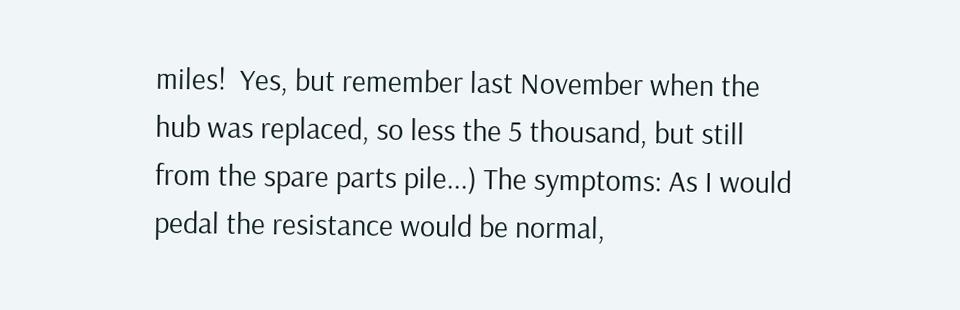miles!  Yes, but remember last November when the hub was replaced, so less the 5 thousand, but still from the spare parts pile...) The symptoms: As I would pedal the resistance would be normal,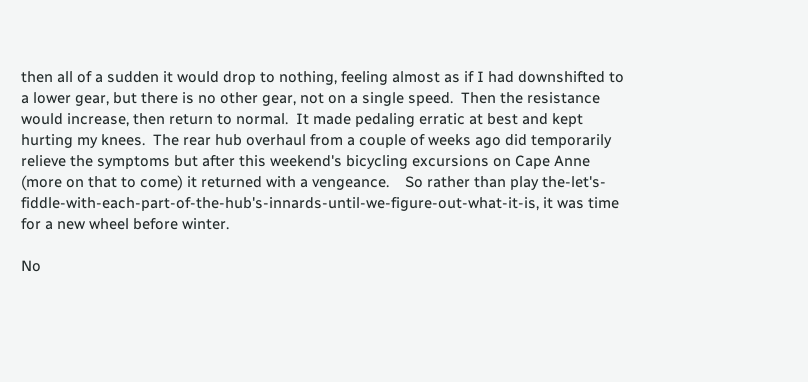then all of a sudden it would drop to nothing, feeling almost as if I had downshifted to a lower gear, but there is no other gear, not on a single speed.  Then the resistance would increase, then return to normal.  It made pedaling erratic at best and kept hurting my knees.  The rear hub overhaul from a couple of weeks ago did temporarily relieve the symptoms but after this weekend's bicycling excursions on Cape Anne (more on that to come) it returned with a vengeance.    So rather than play the-let's-fiddle-with-each-part-of-the-hub's-innards-until-we-figure-out-what-it-is, it was time for a new wheel before winter.

No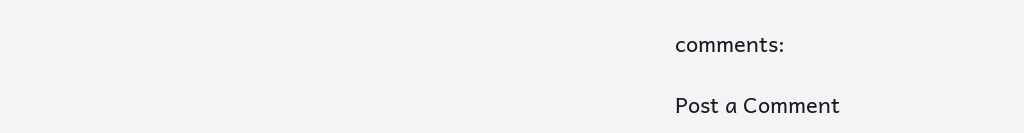comments:

Post a Comment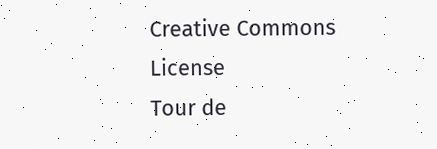Creative Commons License
Tour de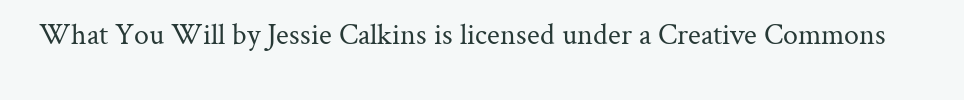What You Will by Jessie Calkins is licensed under a Creative Commons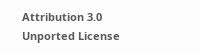Attribution 3.0 Unported License